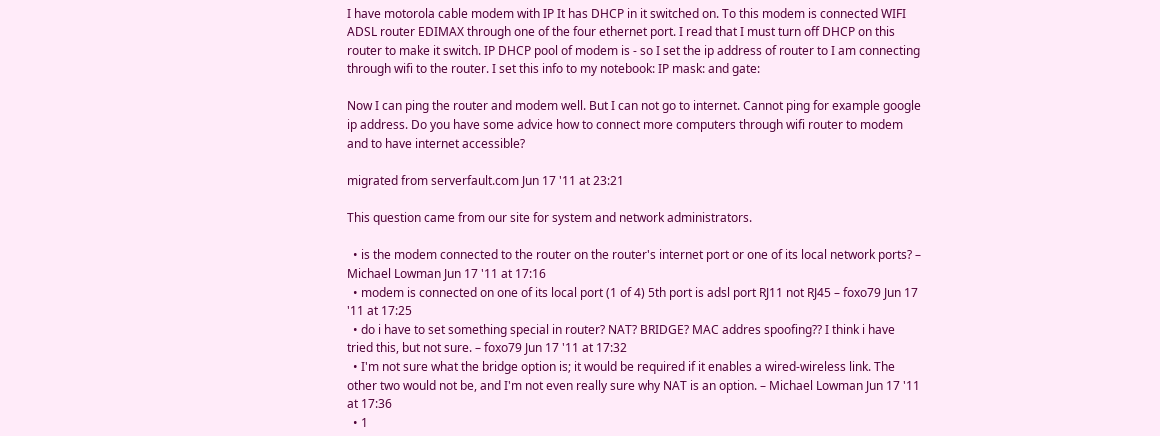I have motorola cable modem with IP It has DHCP in it switched on. To this modem is connected WIFI ADSL router EDIMAX through one of the four ethernet port. I read that I must turn off DHCP on this router to make it switch. IP DHCP pool of modem is - so I set the ip address of router to I am connecting through wifi to the router. I set this info to my notebook: IP mask: and gate:

Now I can ping the router and modem well. But I can not go to internet. Cannot ping for example google ip address. Do you have some advice how to connect more computers through wifi router to modem and to have internet accessible?

migrated from serverfault.com Jun 17 '11 at 23:21

This question came from our site for system and network administrators.

  • is the modem connected to the router on the router's internet port or one of its local network ports? – Michael Lowman Jun 17 '11 at 17:16
  • modem is connected on one of its local port (1 of 4) 5th port is adsl port RJ11 not RJ45 – foxo79 Jun 17 '11 at 17:25
  • do i have to set something special in router? NAT? BRIDGE? MAC addres spoofing?? I think i have tried this, but not sure. – foxo79 Jun 17 '11 at 17:32
  • I'm not sure what the bridge option is; it would be required if it enables a wired-wireless link. The other two would not be, and I'm not even really sure why NAT is an option. – Michael Lowman Jun 17 '11 at 17:36
  • 1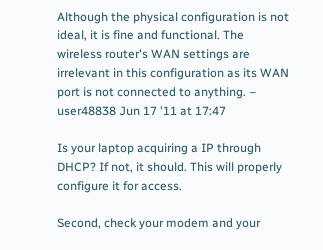Although the physical configuration is not ideal, it is fine and functional. The wireless router's WAN settings are irrelevant in this configuration as its WAN port is not connected to anything. – user48838 Jun 17 '11 at 17:47

Is your laptop acquiring a IP through DHCP? If not, it should. This will properly configure it for access.

Second, check your modem and your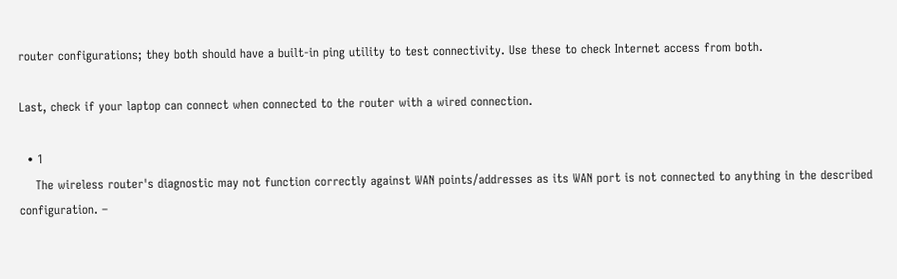router configurations; they both should have a built-in ping utility to test connectivity. Use these to check Internet access from both.

Last, check if your laptop can connect when connected to the router with a wired connection.

  • 1
    The wireless router's diagnostic may not function correctly against WAN points/addresses as its WAN port is not connected to anything in the described configuration. –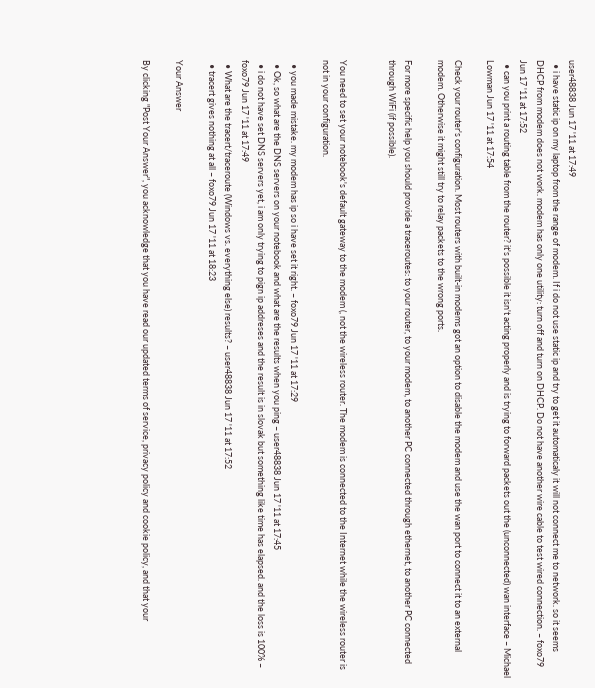user48838 Jun 17 '11 at 17:49
  • i have static ip on my laptop from the range of modem. If i do not use static ip and try to get it automaticaly it will not connect me to network. so it seems DHCP from modem does not work. modem has only one utility: turn off and turn on DHCP. Do not have another wire cable to test wired connection. – foxo79 Jun 17 '11 at 17:52
  • can you print a routing table from the router? it's possible it isn't acting properly and is trying to forward packets out the (unconnected) wan interface – Michael Lowman Jun 17 '11 at 17:54

Check your router's configuration. Most routers with built-in modems got an option to disable the modem and use the wan port to connect it to an external modem. Otherwise it might still try to relay packets to the wrong ports.

For more specific help you should provide a traceroutes: to your router, to your modem, to another PC connected through ethernet, to another PC connected through WiFi (if possible).


You need to set your notebook's default gateway to the modem (, not the wireless router. The modem is connected to the Internet while the wireless router is not in your configuration.

  • you made mistake. my modem has ip so i have set it right. – foxo79 Jun 17 '11 at 17:29
  • Ok, so what are the DNS servers on your notebook and what are the results when you ping – user48838 Jun 17 '11 at 17:45
  • i do not have set DNS servers yet, i am only trying to pign ip addreses and the result is in slovak but something like time has elapsed. and the loss is 100% – foxo79 Jun 17 '11 at 17:49
  • What are the tracert/traceroute (Windows vs. everything else) results? – user48838 Jun 17 '11 at 17:52
  • tracert gives nothing at all – foxo79 Jun 17 '11 at 18:23

Your Answer

By clicking "Post Your Answer", you acknowledge that you have read our updated terms of service, privacy policy and cookie policy, and that your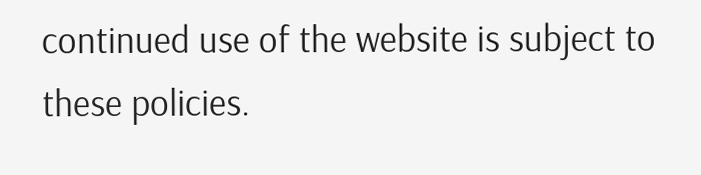continued use of the website is subject to these policies.